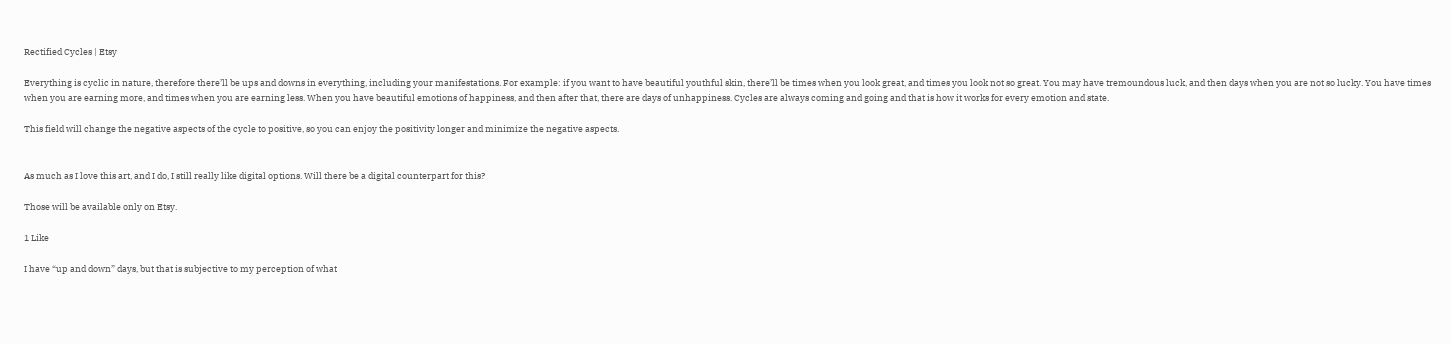Rectified Cycles | Etsy

Everything is cyclic in nature, therefore there’ll be ups and downs in everything, including your manifestations. For example: if you want to have beautiful youthful skin, there’ll be times when you look great, and times you look not so great. You may have tremoundous luck, and then days when you are not so lucky. You have times when you are earning more, and times when you are earning less. When you have beautiful emotions of happiness, and then after that, there are days of unhappiness. Cycles are always coming and going and that is how it works for every emotion and state.

This field will change the negative aspects of the cycle to positive, so you can enjoy the positivity longer and minimize the negative aspects.


As much as I love this art, and I do, I still really like digital options. Will there be a digital counterpart for this?

Those will be available only on Etsy.

1 Like

I have “up and down” days, but that is subjective to my perception of what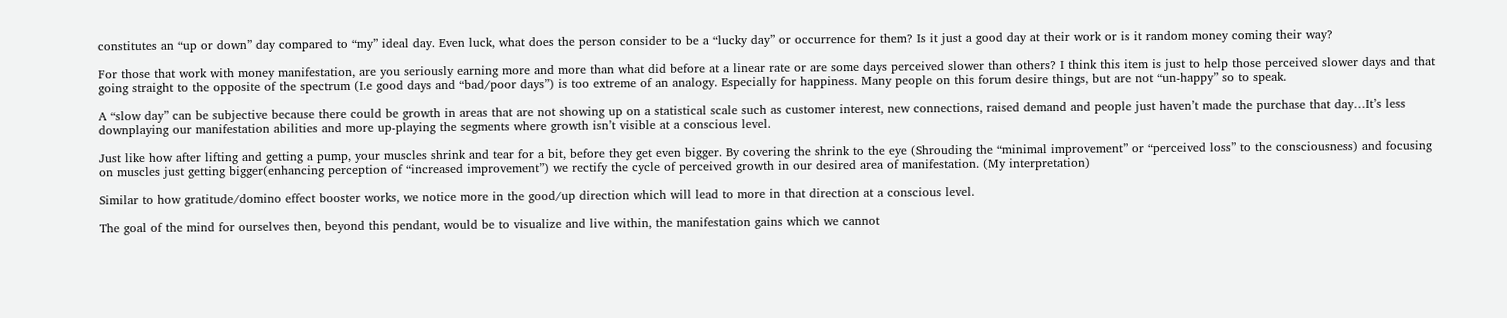constitutes an “up or down” day compared to “my” ideal day. Even luck, what does the person consider to be a “lucky day” or occurrence for them? Is it just a good day at their work or is it random money coming their way?

For those that work with money manifestation, are you seriously earning more and more than what did before at a linear rate or are some days perceived slower than others? I think this item is just to help those perceived slower days and that going straight to the opposite of the spectrum (I.e good days and “bad/poor days”) is too extreme of an analogy. Especially for happiness. Many people on this forum desire things, but are not “un-happy” so to speak.

A “slow day” can be subjective because there could be growth in areas that are not showing up on a statistical scale such as customer interest, new connections, raised demand and people just haven’t made the purchase that day…It’s less downplaying our manifestation abilities and more up-playing the segments where growth isn’t visible at a conscious level.

Just like how after lifting and getting a pump, your muscles shrink and tear for a bit, before they get even bigger. By covering the shrink to the eye (Shrouding the “minimal improvement” or “perceived loss” to the consciousness) and focusing on muscles just getting bigger(enhancing perception of “increased improvement”) we rectify the cycle of perceived growth in our desired area of manifestation. (My interpretation)

Similar to how gratitude/domino effect booster works, we notice more in the good/up direction which will lead to more in that direction at a conscious level.

The goal of the mind for ourselves then, beyond this pendant, would be to visualize and live within, the manifestation gains which we cannot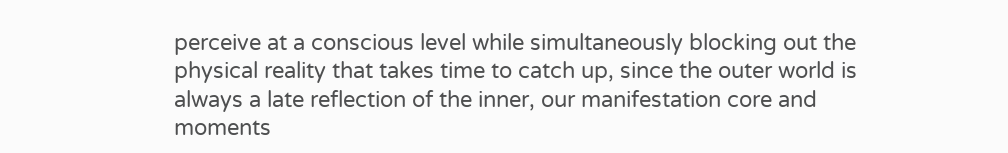perceive at a conscious level while simultaneously blocking out the physical reality that takes time to catch up, since the outer world is always a late reflection of the inner, our manifestation core and moments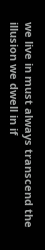we live in must always transcend the illusion we dwell in if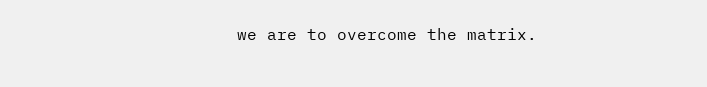we are to overcome the matrix.